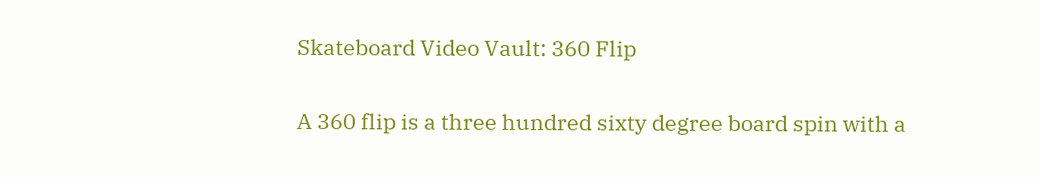Skateboard Video Vault: 360 Flip

A 360 flip is a three hundred sixty degree board spin with a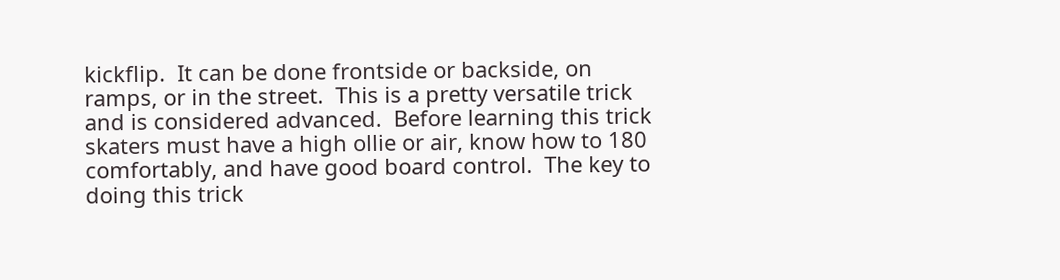kickflip.  It can be done frontside or backside, on ramps, or in the street.  This is a pretty versatile trick and is considered advanced.  Before learning this trick skaters must have a high ollie or air, know how to 180 comfortably, and have good board control.  The key to doing this trick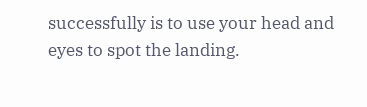successfully is to use your head and eyes to spot the landing.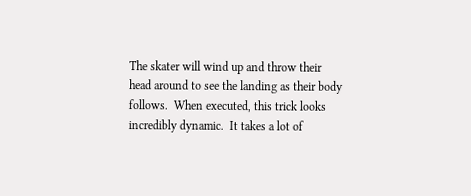The skater will wind up and throw their head around to see the landing as their body follows.  When executed, this trick looks incredibly dynamic.  It takes a lot of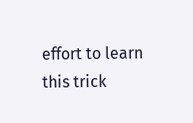effort to learn this trick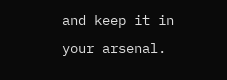and keep it in your arsenal.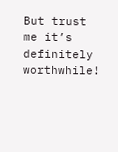But trust me it’s definitely worthwhile!